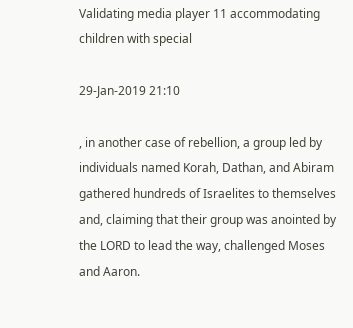Validating media player 11 accommodating children with special

29-Jan-2019 21:10

, in another case of rebellion, a group led by individuals named Korah, Dathan, and Abiram gathered hundreds of Israelites to themselves and, claiming that their group was anointed by the LORD to lead the way, challenged Moses and Aaron.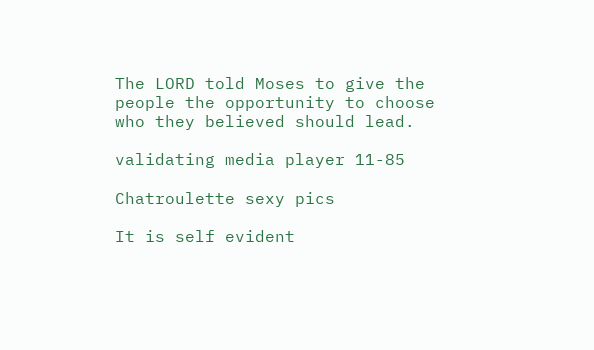The LORD told Moses to give the people the opportunity to choose who they believed should lead.

validating media player 11-85

Chatroulette sexy pics

It is self evident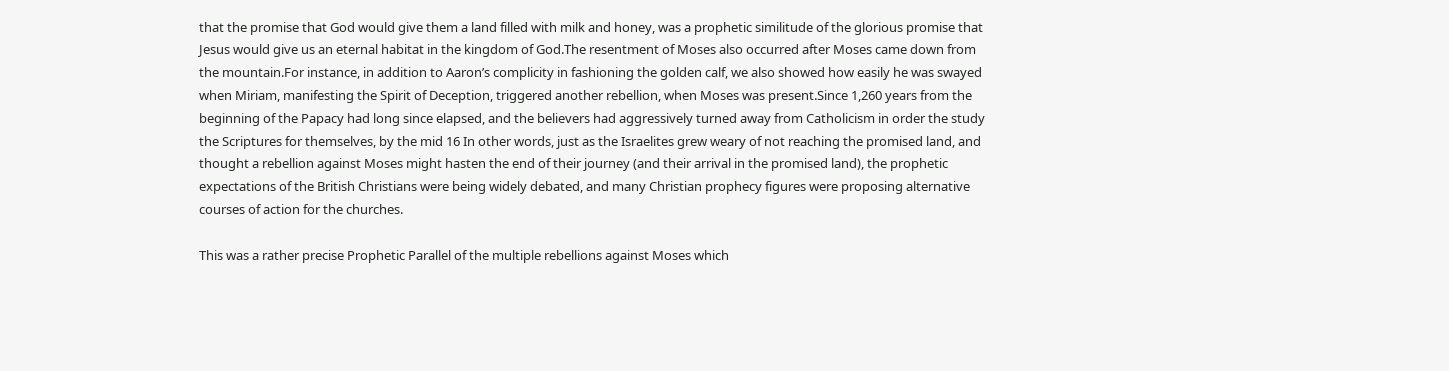that the promise that God would give them a land filled with milk and honey, was a prophetic similitude of the glorious promise that Jesus would give us an eternal habitat in the kingdom of God.The resentment of Moses also occurred after Moses came down from the mountain.For instance, in addition to Aaron’s complicity in fashioning the golden calf, we also showed how easily he was swayed when Miriam, manifesting the Spirit of Deception, triggered another rebellion, when Moses was present.Since 1,260 years from the beginning of the Papacy had long since elapsed, and the believers had aggressively turned away from Catholicism in order the study the Scriptures for themselves, by the mid 16 In other words, just as the Israelites grew weary of not reaching the promised land, and thought a rebellion against Moses might hasten the end of their journey (and their arrival in the promised land), the prophetic expectations of the British Christians were being widely debated, and many Christian prophecy figures were proposing alternative courses of action for the churches.

This was a rather precise Prophetic Parallel of the multiple rebellions against Moses which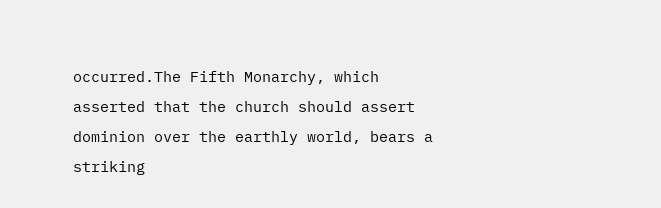occurred.The Fifth Monarchy, which asserted that the church should assert dominion over the earthly world, bears a striking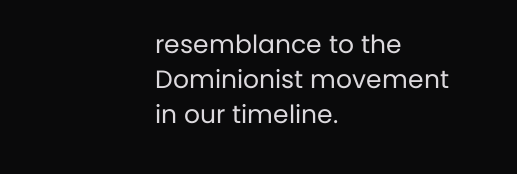resemblance to the Dominionist movement in our timeline.